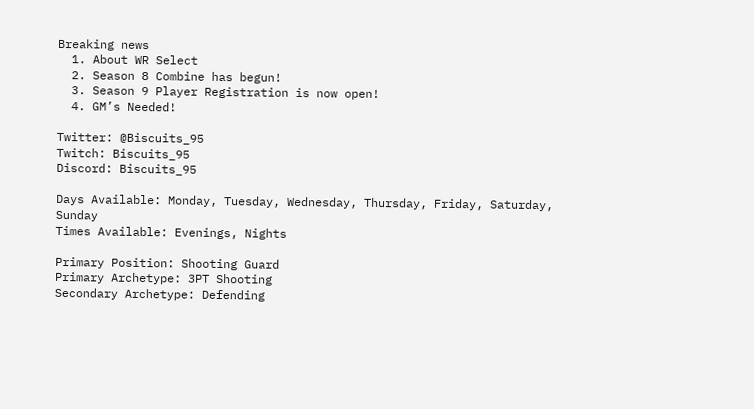Breaking news
  1. About WR Select
  2. Season 8 Combine has begun!
  3. Season 9 Player Registration is now open!
  4. GM’s Needed!

Twitter: @Biscuits_95
Twitch: Biscuits_95
Discord: Biscuits_95

Days Available: Monday, Tuesday, Wednesday, Thursday, Friday, Saturday, Sunday
Times Available: Evenings, Nights

Primary Position: Shooting Guard
Primary Archetype: 3PT Shooting
Secondary Archetype: Defending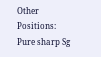Other Positions:
Pure sharp Sg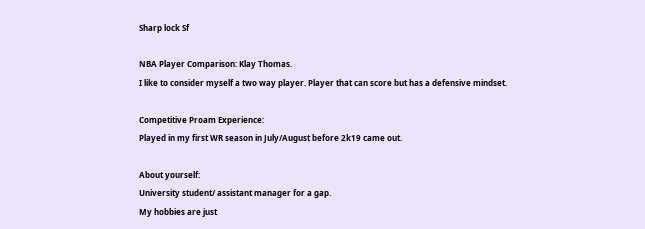Sharp lock Sf

NBA Player Comparison: Klay Thomas.
I like to consider myself a two way player. Player that can score but has a defensive mindset.

Competitive Proam Experience:
Played in my first WR season in July/August before 2k19 came out.

About yourself:
University student/ assistant manager for a gap.
My hobbies are just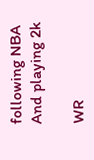following NBA And playing 2k

WR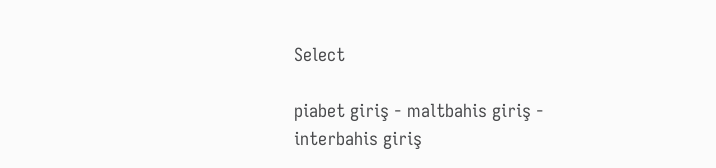Select

piabet giriş - maltbahis giriş -
interbahis giriş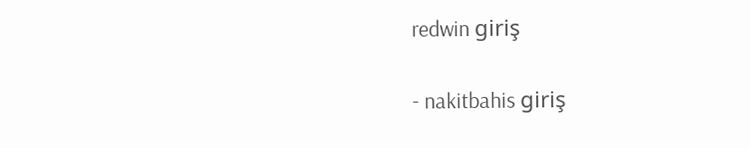redwin giriş

- nakitbahis giriş